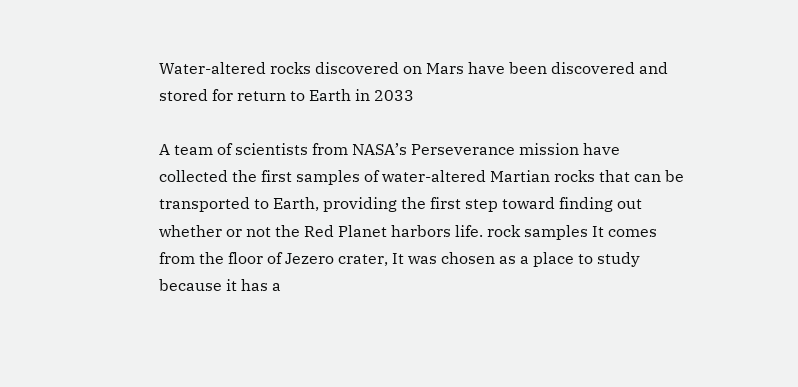Water-altered rocks discovered on Mars have been discovered and stored for return to Earth in 2033

A team of scientists from NASA’s Perseverance mission have collected the first samples of water-altered Martian rocks that can be transported to Earth, providing the first step toward finding out whether or not the Red Planet harbors life. rock samples It comes from the floor of Jezero crater, It was chosen as a place to study because it has a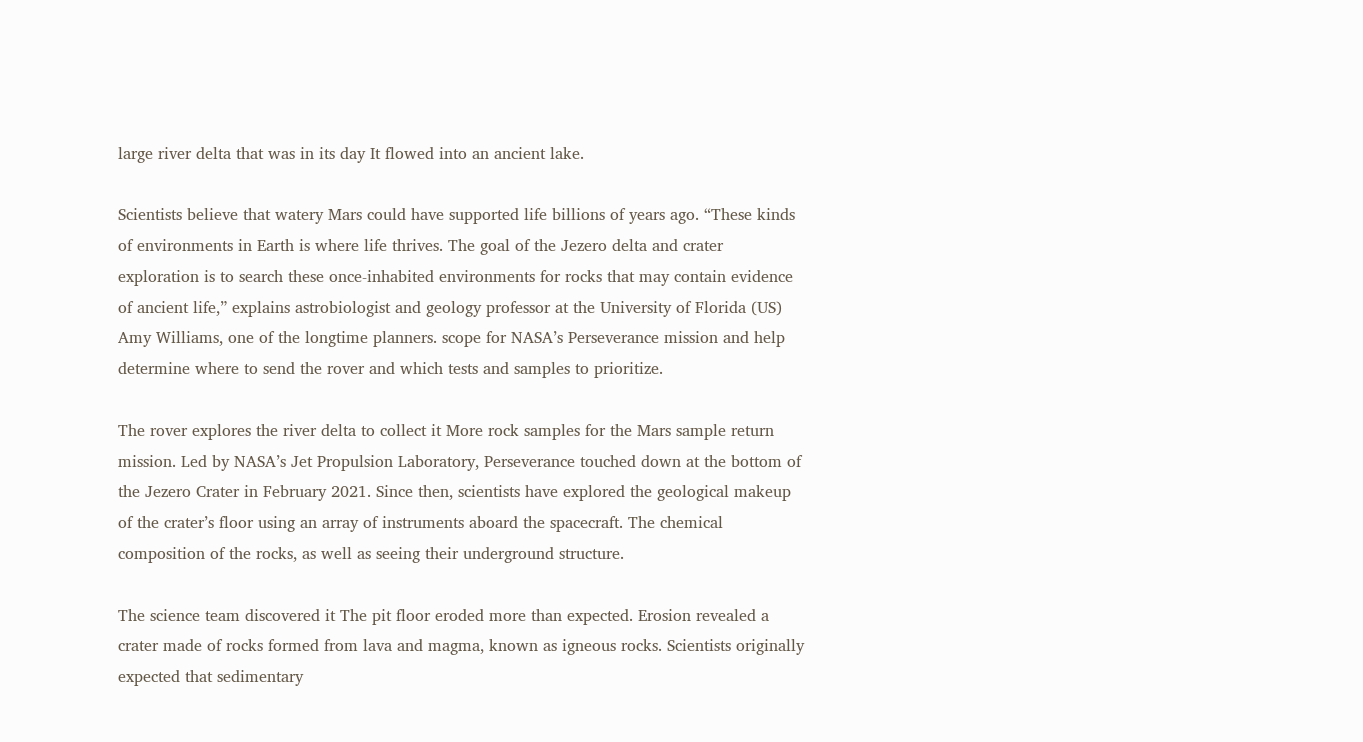large river delta that was in its day It flowed into an ancient lake.

Scientists believe that watery Mars could have supported life billions of years ago. “These kinds of environments in Earth is where life thrives. The goal of the Jezero delta and crater exploration is to search these once-inhabited environments for rocks that may contain evidence of ancient life,” explains astrobiologist and geology professor at the University of Florida (US) Amy Williams, one of the longtime planners. scope for NASA’s Perseverance mission and help determine where to send the rover and which tests and samples to prioritize.

The rover explores the river delta to collect it More rock samples for the Mars sample return mission. Led by NASA’s Jet Propulsion Laboratory, Perseverance touched down at the bottom of the Jezero Crater in February 2021. Since then, scientists have explored the geological makeup of the crater’s floor using an array of instruments aboard the spacecraft. The chemical composition of the rocks, as well as seeing their underground structure.

The science team discovered it The pit floor eroded more than expected. Erosion revealed a crater made of rocks formed from lava and magma, known as igneous rocks. Scientists originally expected that sedimentary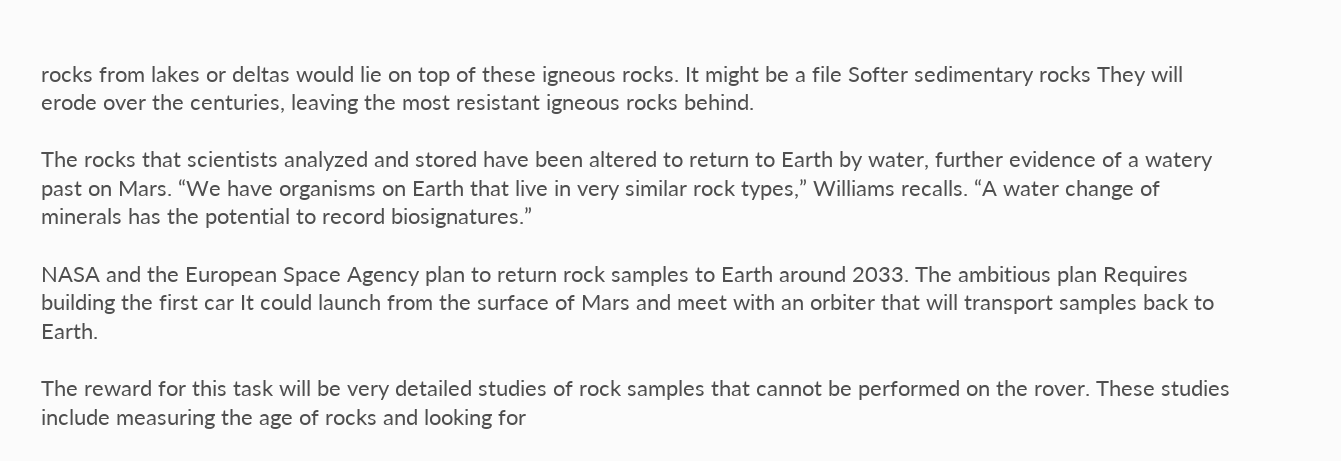rocks from lakes or deltas would lie on top of these igneous rocks. It might be a file Softer sedimentary rocks They will erode over the centuries, leaving the most resistant igneous rocks behind.

The rocks that scientists analyzed and stored have been altered to return to Earth by water, further evidence of a watery past on Mars. “We have organisms on Earth that live in very similar rock types,” Williams recalls. “A water change of minerals has the potential to record biosignatures.”

NASA and the European Space Agency plan to return rock samples to Earth around 2033. The ambitious plan Requires building the first car It could launch from the surface of Mars and meet with an orbiter that will transport samples back to Earth.

The reward for this task will be very detailed studies of rock samples that cannot be performed on the rover. These studies include measuring the age of rocks and looking for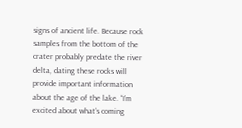signs of ancient life. Because rock samples from the bottom of the crater probably predate the river delta, dating these rocks will provide important information about the age of the lake. “I’m excited about what’s coming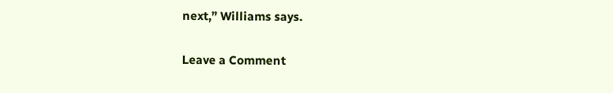next,” Williams says.

Leave a Comment